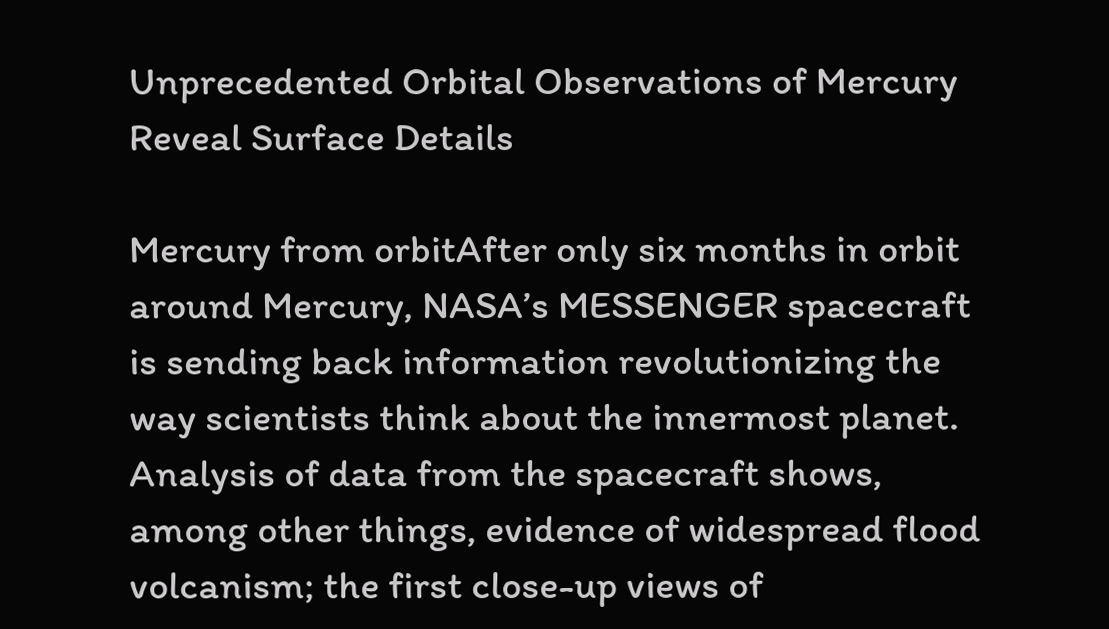Unprecedented Orbital Observations of Mercury Reveal Surface Details

Mercury from orbitAfter only six months in orbit around Mercury, NASA’s MESSENGER spacecraft is sending back information revolutionizing the way scientists think about the innermost planet. Analysis of data from the spacecraft shows, among other things, evidence of widespread flood volcanism; the first close-up views of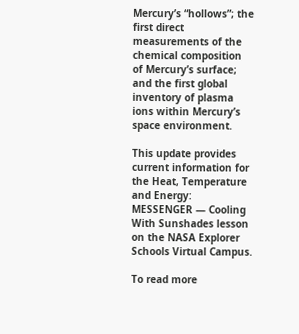Mercury’s “hollows”; the first direct measurements of the chemical composition of Mercury’s surface; and the first global inventory of plasma ions within Mercury’s space environment.

This update provides current information for the Heat, Temperature and Energy: MESSENGER — Cooling With Sunshades lesson on the NASA Explorer Schools Virtual Campus.

To read more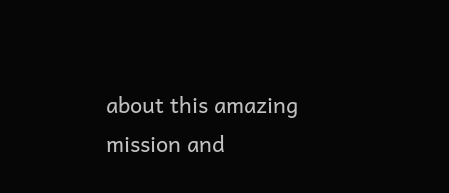about this amazing mission and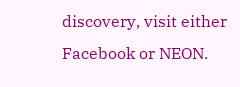discovery, visit either Facebook or NEON.